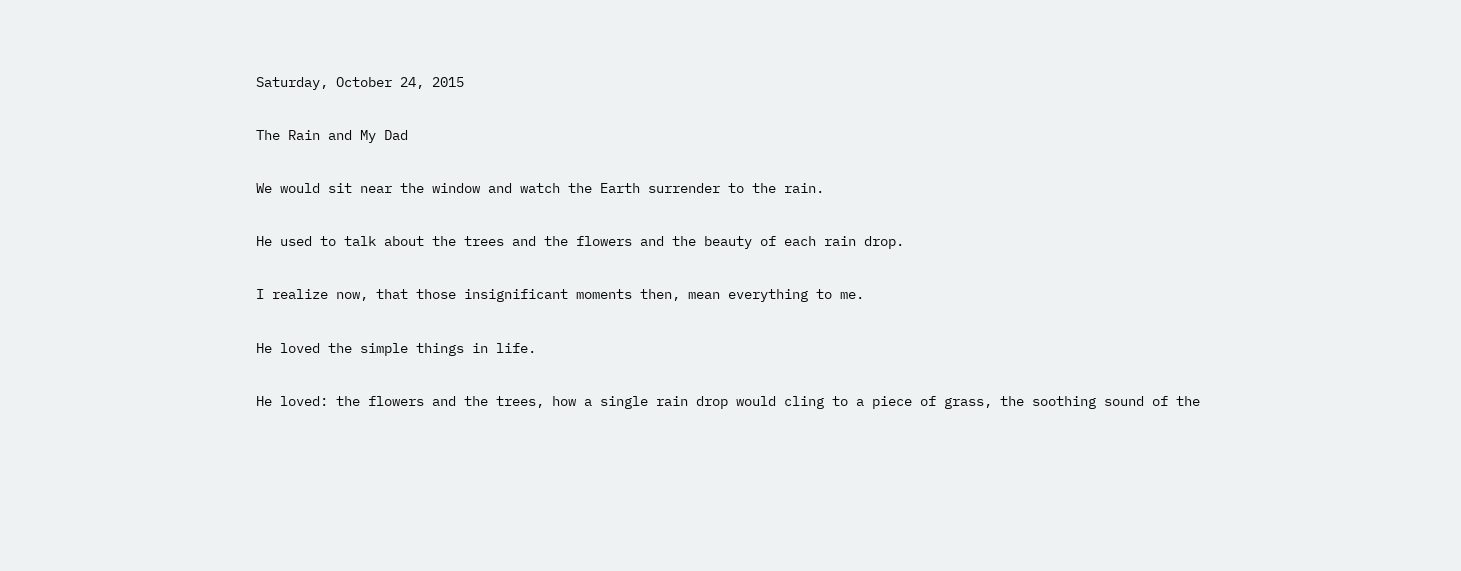Saturday, October 24, 2015

The Rain and My Dad

We would sit near the window and watch the Earth surrender to the rain.

He used to talk about the trees and the flowers and the beauty of each rain drop.

I realize now, that those insignificant moments then, mean everything to me.

He loved the simple things in life.

He loved: the flowers and the trees, how a single rain drop would cling to a piece of grass, the soothing sound of the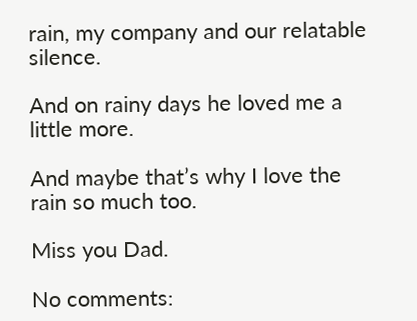rain, my company and our relatable silence.

And on rainy days he loved me a little more.

And maybe that’s why I love the rain so much too.

Miss you Dad.

No comments: